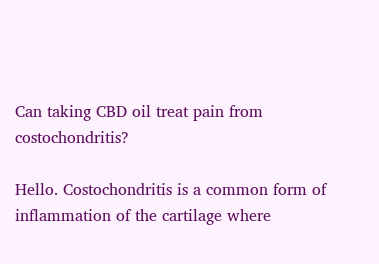Can taking CBD oil treat pain from costochondritis?

Hello. Costochondritis is a common form of inflammation of the cartilage where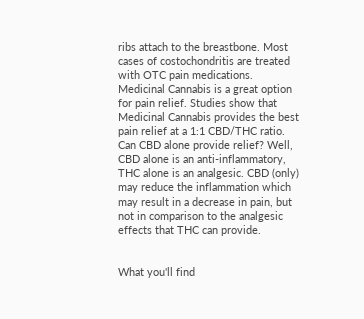ribs attach to the breastbone. Most cases of costochondritis are treated with OTC pain medications. Medicinal Cannabis is a great option for pain relief. Studies show that Medicinal Cannabis provides the best pain relief at a 1:1 CBD/THC ratio. Can CBD alone provide relief? Well, CBD alone is an anti-inflammatory, THC alone is an analgesic. CBD (only) may reduce the inflammation which may result in a decrease in pain, but not in comparison to the analgesic effects that THC can provide.


What you'll find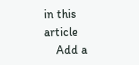in this article
    Add a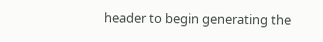header to begin generating the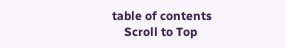table of contents
    Scroll to Top